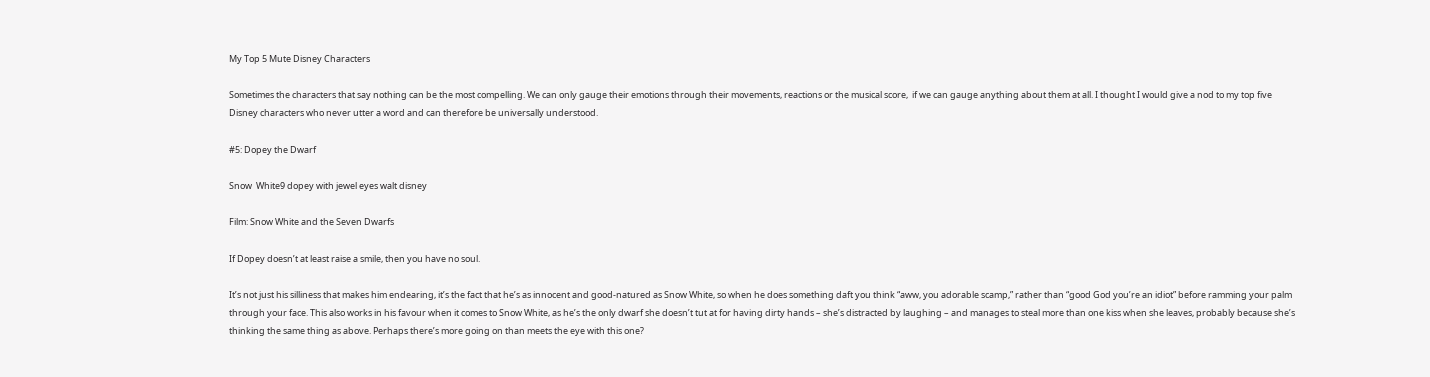My Top 5 Mute Disney Characters

Sometimes the characters that say nothing can be the most compelling. We can only gauge their emotions through their movements, reactions or the musical score,  if we can gauge anything about them at all. I thought I would give a nod to my top five Disney characters who never utter a word and can therefore be universally understood.

#5: Dopey the Dwarf

Snow  White9 dopey with jewel eyes walt disney

Film: Snow White and the Seven Dwarfs

If Dopey doesn’t at least raise a smile, then you have no soul.

It’s not just his silliness that makes him endearing, it’s the fact that he’s as innocent and good-natured as Snow White, so when he does something daft you think “aww, you adorable scamp,” rather than “good God you’re an idiot” before ramming your palm through your face. This also works in his favour when it comes to Snow White, as he’s the only dwarf she doesn’t tut at for having dirty hands – she’s distracted by laughing – and manages to steal more than one kiss when she leaves, probably because she’s thinking the same thing as above. Perhaps there’s more going on than meets the eye with this one?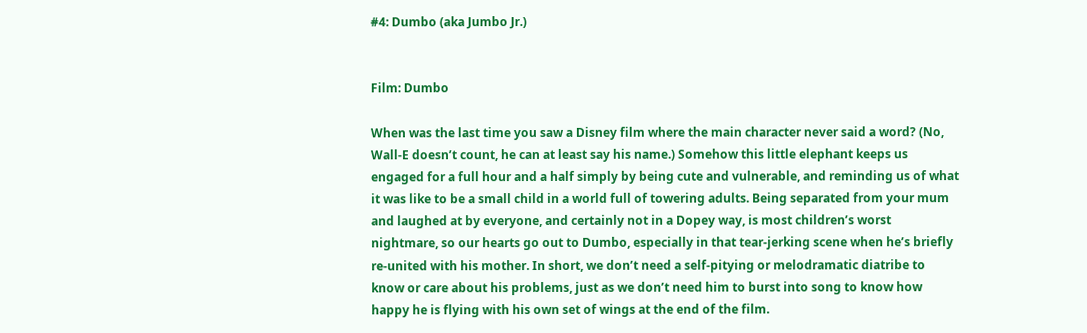#4: Dumbo (aka Jumbo Jr.)


Film: Dumbo

When was the last time you saw a Disney film where the main character never said a word? (No, Wall-E doesn’t count, he can at least say his name.) Somehow this little elephant keeps us engaged for a full hour and a half simply by being cute and vulnerable, and reminding us of what it was like to be a small child in a world full of towering adults. Being separated from your mum and laughed at by everyone, and certainly not in a Dopey way, is most children’s worst nightmare, so our hearts go out to Dumbo, especially in that tear-jerking scene when he’s briefly re-united with his mother. In short, we don’t need a self-pitying or melodramatic diatribe to know or care about his problems, just as we don’t need him to burst into song to know how happy he is flying with his own set of wings at the end of the film.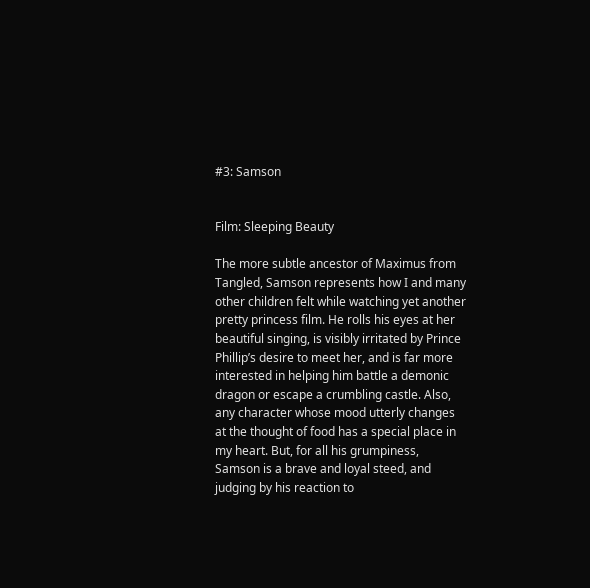#3: Samson


Film: Sleeping Beauty

The more subtle ancestor of Maximus from Tangled, Samson represents how I and many other children felt while watching yet another pretty princess film. He rolls his eyes at her beautiful singing, is visibly irritated by Prince Phillip’s desire to meet her, and is far more interested in helping him battle a demonic dragon or escape a crumbling castle. Also, any character whose mood utterly changes at the thought of food has a special place in my heart. But, for all his grumpiness, Samson is a brave and loyal steed, and judging by his reaction to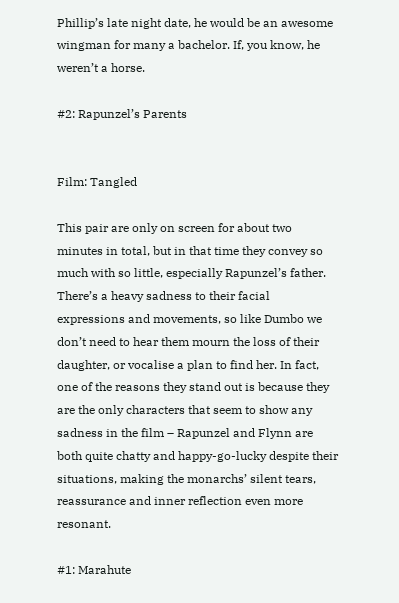Phillip’s late night date, he would be an awesome wingman for many a bachelor. If, you know, he weren’t a horse.

#2: Rapunzel’s Parents


Film: Tangled

This pair are only on screen for about two minutes in total, but in that time they convey so much with so little, especially Rapunzel’s father. There’s a heavy sadness to their facial expressions and movements, so like Dumbo we don’t need to hear them mourn the loss of their daughter, or vocalise a plan to find her. In fact, one of the reasons they stand out is because they are the only characters that seem to show any sadness in the film – Rapunzel and Flynn are both quite chatty and happy-go-lucky despite their situations, making the monarchs’ silent tears, reassurance and inner reflection even more resonant.

#1: Marahute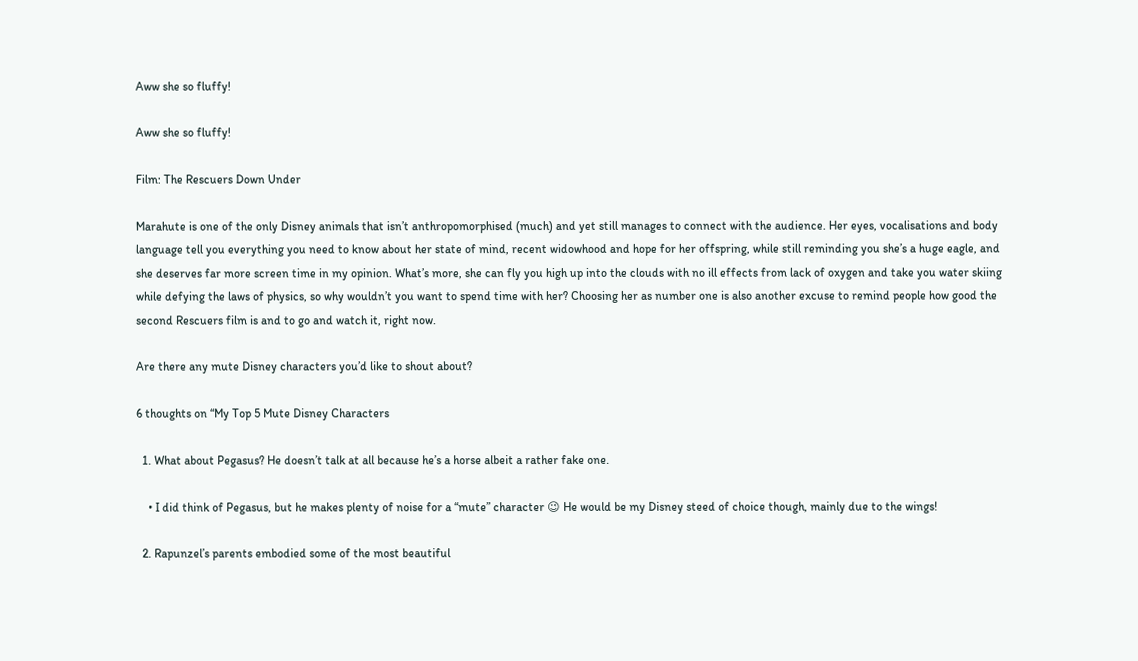Aww she so fluffy!

Aww she so fluffy!

Film: The Rescuers Down Under

Marahute is one of the only Disney animals that isn’t anthropomorphised (much) and yet still manages to connect with the audience. Her eyes, vocalisations and body language tell you everything you need to know about her state of mind, recent widowhood and hope for her offspring, while still reminding you she’s a huge eagle, and she deserves far more screen time in my opinion. What’s more, she can fly you high up into the clouds with no ill effects from lack of oxygen and take you water skiing while defying the laws of physics, so why wouldn’t you want to spend time with her? Choosing her as number one is also another excuse to remind people how good the second Rescuers film is and to go and watch it, right now.

Are there any mute Disney characters you’d like to shout about?

6 thoughts on “My Top 5 Mute Disney Characters

  1. What about Pegasus? He doesn’t talk at all because he’s a horse albeit a rather fake one.

    • I did think of Pegasus, but he makes plenty of noise for a “mute” character 😉 He would be my Disney steed of choice though, mainly due to the wings!

  2. Rapunzel’s parents embodied some of the most beautiful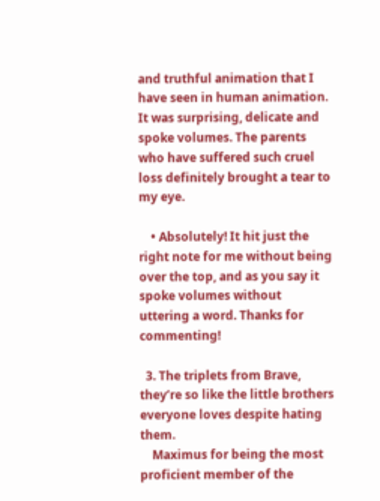and truthful animation that I have seen in human animation. It was surprising, delicate and spoke volumes. The parents who have suffered such cruel loss definitely brought a tear to my eye.

    • Absolutely! It hit just the right note for me without being over the top, and as you say it spoke volumes without uttering a word. Thanks for commenting!

  3. The triplets from Brave, they’re so like the little brothers everyone loves despite hating them.
    Maximus for being the most proficient member of the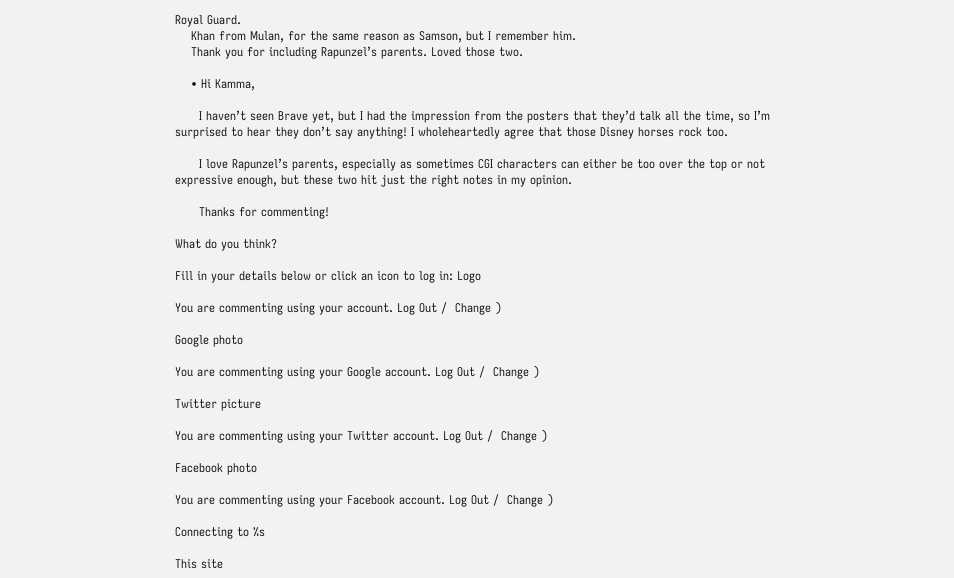Royal Guard.
    Khan from Mulan, for the same reason as Samson, but I remember him.
    Thank you for including Rapunzel’s parents. Loved those two.

    • Hi Kamma,

      I haven’t seen Brave yet, but I had the impression from the posters that they’d talk all the time, so I’m surprised to hear they don’t say anything! I wholeheartedly agree that those Disney horses rock too.

      I love Rapunzel’s parents, especially as sometimes CGI characters can either be too over the top or not expressive enough, but these two hit just the right notes in my opinion.

      Thanks for commenting!

What do you think?

Fill in your details below or click an icon to log in: Logo

You are commenting using your account. Log Out /  Change )

Google photo

You are commenting using your Google account. Log Out /  Change )

Twitter picture

You are commenting using your Twitter account. Log Out /  Change )

Facebook photo

You are commenting using your Facebook account. Log Out /  Change )

Connecting to %s

This site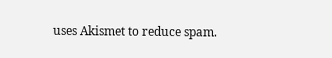uses Akismet to reduce spam.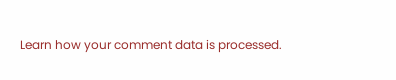Learn how your comment data is processed.